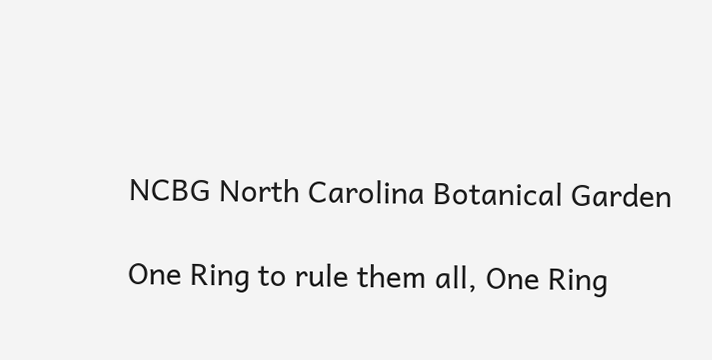NCBG North Carolina Botanical Garden

One Ring to rule them all, One Ring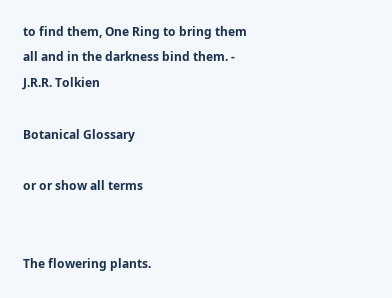to find them, One Ring to bring them all and in the darkness bind them. - J.R.R. Tolkien

Botanical Glossary

or or show all terms


The flowering plants.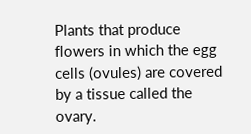Plants that produce flowers in which the egg cells (ovules) are covered by a tissue called the ovary.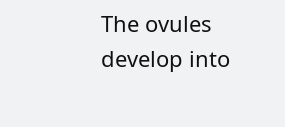The ovules develop into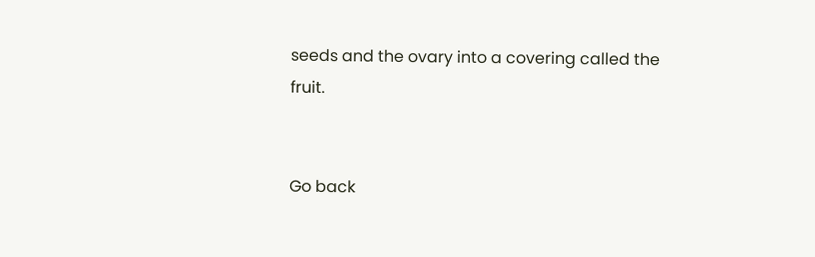seeds and the ovary into a covering called the fruit.


Go back